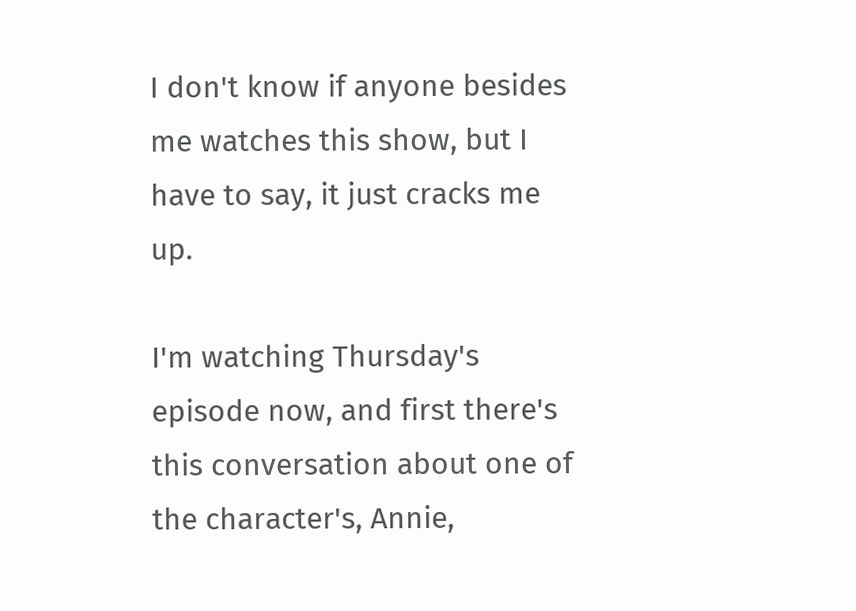I don't know if anyone besides me watches this show, but I have to say, it just cracks me up.

I'm watching Thursday's episode now, and first there's this conversation about one of the character's, Annie,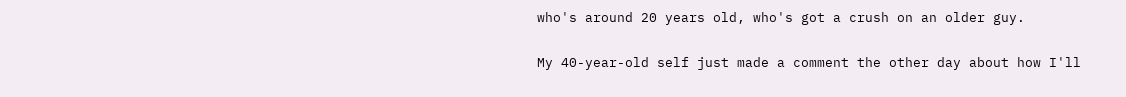who's around 20 years old, who's got a crush on an older guy.

My 40-year-old self just made a comment the other day about how I'll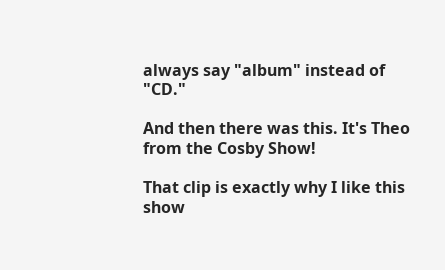always say "album" instead of "CD."

And then there was this. It's Theo from the Cosby Show!

That clip is exactly why I like this show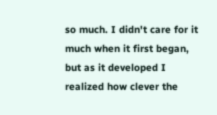so much. I didn't care for it much when it first began, but as it developed I realized how clever the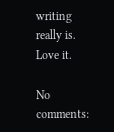writing really is. Love it.

No comments: